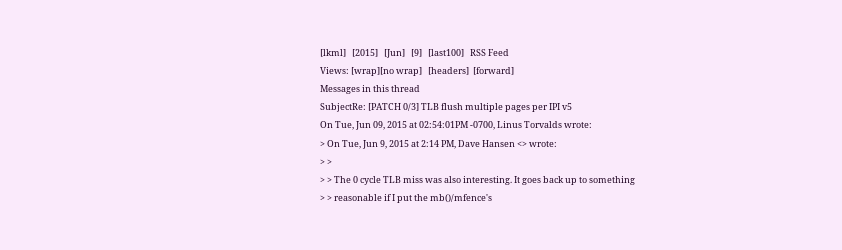[lkml]   [2015]   [Jun]   [9]   [last100]   RSS Feed
Views: [wrap][no wrap]   [headers]  [forward]
Messages in this thread
SubjectRe: [PATCH 0/3] TLB flush multiple pages per IPI v5
On Tue, Jun 09, 2015 at 02:54:01PM -0700, Linus Torvalds wrote:
> On Tue, Jun 9, 2015 at 2:14 PM, Dave Hansen <> wrote:
> >
> > The 0 cycle TLB miss was also interesting. It goes back up to something
> > reasonable if I put the mb()/mfence's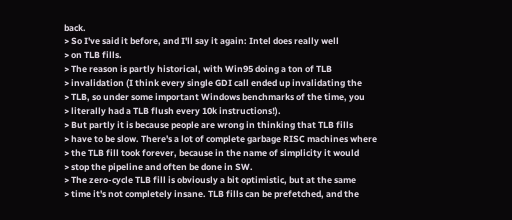back.
> So I've said it before, and I'll say it again: Intel does really well
> on TLB fills.
> The reason is partly historical, with Win95 doing a ton of TLB
> invalidation (I think every single GDI call ended up invalidating the
> TLB, so under some important Windows benchmarks of the time, you
> literally had a TLB flush every 10k instructions!).
> But partly it is because people are wrong in thinking that TLB fills
> have to be slow. There's a lot of complete garbage RISC machines where
> the TLB fill took forever, because in the name of simplicity it would
> stop the pipeline and often be done in SW.
> The zero-cycle TLB fill is obviously a bit optimistic, but at the same
> time it's not completely insane. TLB fills can be prefetched, and the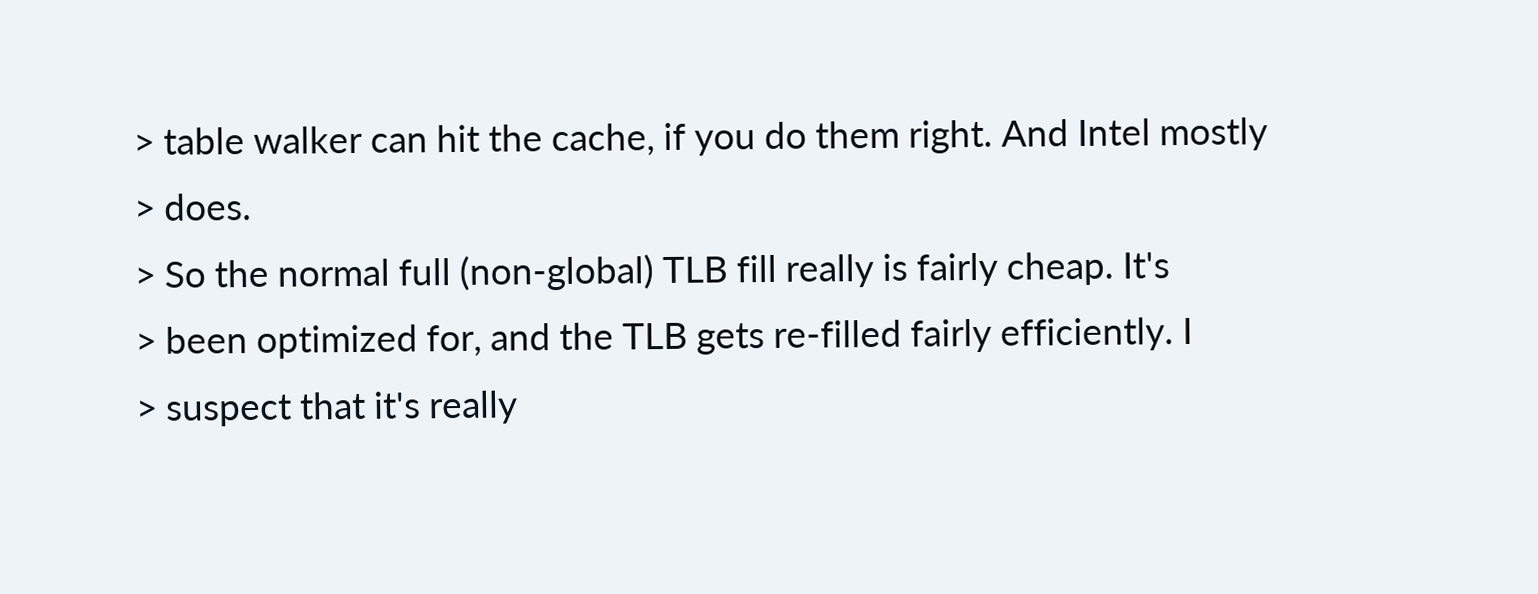> table walker can hit the cache, if you do them right. And Intel mostly
> does.
> So the normal full (non-global) TLB fill really is fairly cheap. It's
> been optimized for, and the TLB gets re-filled fairly efficiently. I
> suspect that it's really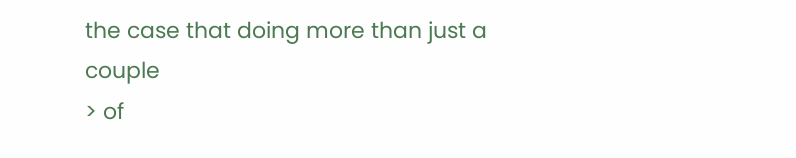the case that doing more than just a couple
> of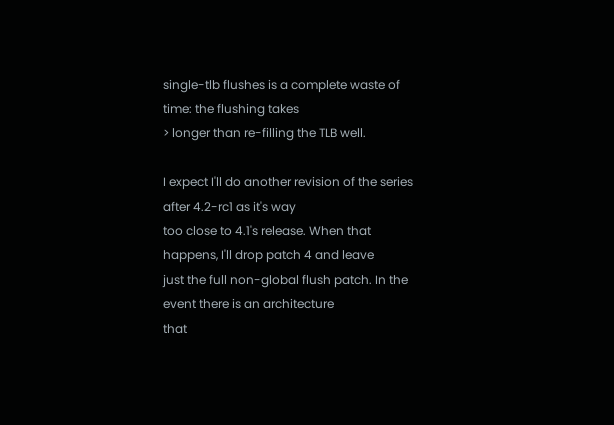single-tlb flushes is a complete waste of time: the flushing takes
> longer than re-filling the TLB well.

I expect I'll do another revision of the series after 4.2-rc1 as it's way
too close to 4.1's release. When that happens, I'll drop patch 4 and leave
just the full non-global flush patch. In the event there is an architecture
that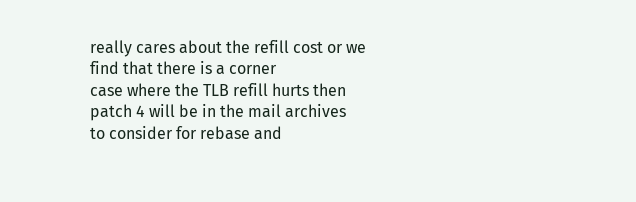really cares about the refill cost or we find that there is a corner
case where the TLB refill hurts then patch 4 will be in the mail archives
to consider for rebase and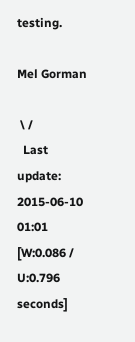testing.

Mel Gorman

 \ /
  Last update: 2015-06-10 01:01    [W:0.086 / U:0.796 seconds]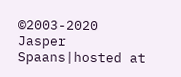©2003-2020 Jasper Spaans|hosted at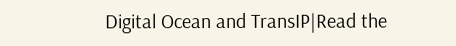Digital Ocean and TransIP|Read the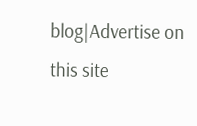blog|Advertise on this site